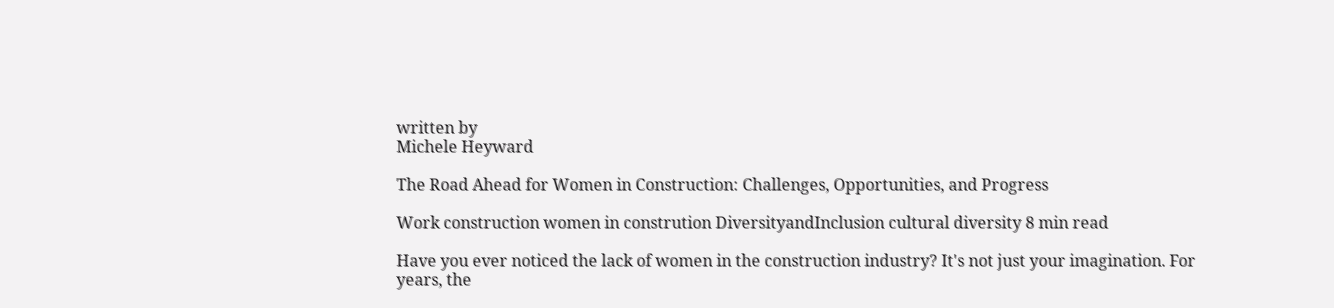written by
Michele Heyward

The Road Ahead for Women in Construction: Challenges, Opportunities, and Progress

Work construction women in constrution DiversityandInclusion cultural diversity 8 min read

Have you ever noticed the lack of women in the construction industry? It's not just your imagination. For years, the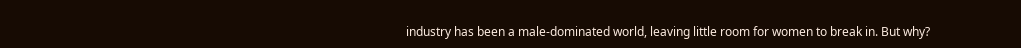industry has been a male-dominated world, leaving little room for women to break in. But why?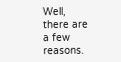Well, there are a few reasons.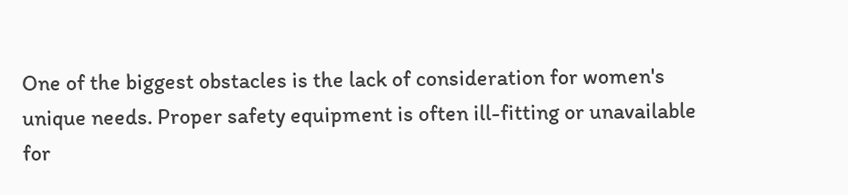One of the biggest obstacles is the lack of consideration for women's unique needs. Proper safety equipment is often ill-fitting or unavailable for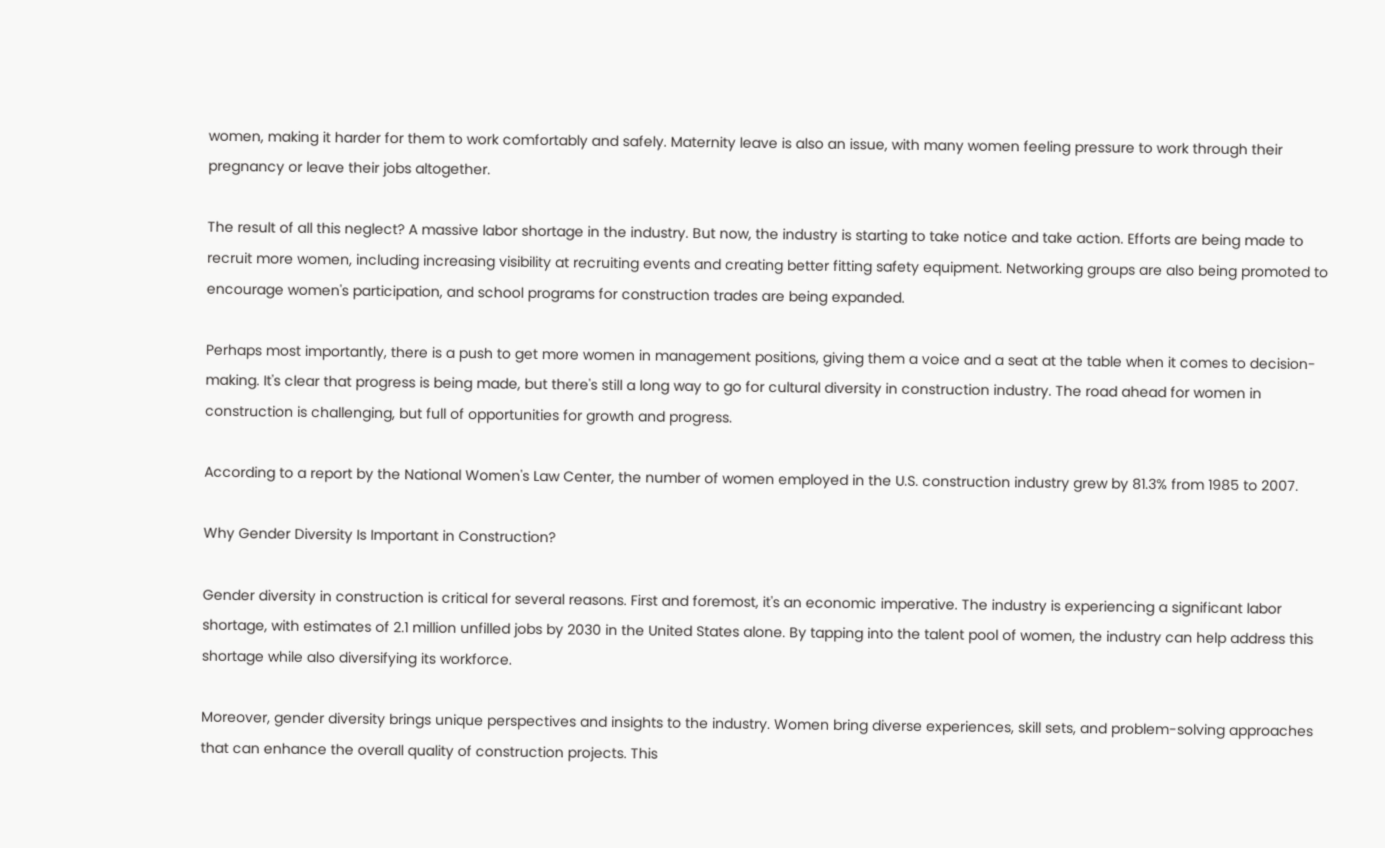women, making it harder for them to work comfortably and safely. Maternity leave is also an issue, with many women feeling pressure to work through their pregnancy or leave their jobs altogether.

The result of all this neglect? A massive labor shortage in the industry. But now, the industry is starting to take notice and take action. Efforts are being made to recruit more women, including increasing visibility at recruiting events and creating better fitting safety equipment. Networking groups are also being promoted to encourage women's participation, and school programs for construction trades are being expanded.

Perhaps most importantly, there is a push to get more women in management positions, giving them a voice and a seat at the table when it comes to decision-making. It's clear that progress is being made, but there's still a long way to go for cultural diversity in construction industry. The road ahead for women in construction is challenging, but full of opportunities for growth and progress.

According to a report by the National Women's Law Center, the number of women employed in the U.S. construction industry grew by 81.3% from 1985 to 2007.

Why Gender Diversity Is Important in Construction?

Gender diversity in construction is critical for several reasons. First and foremost, it's an economic imperative. The industry is experiencing a significant labor shortage, with estimates of 2.1 million unfilled jobs by 2030 in the United States alone. By tapping into the talent pool of women, the industry can help address this shortage while also diversifying its workforce.

Moreover, gender diversity brings unique perspectives and insights to the industry. Women bring diverse experiences, skill sets, and problem-solving approaches that can enhance the overall quality of construction projects. This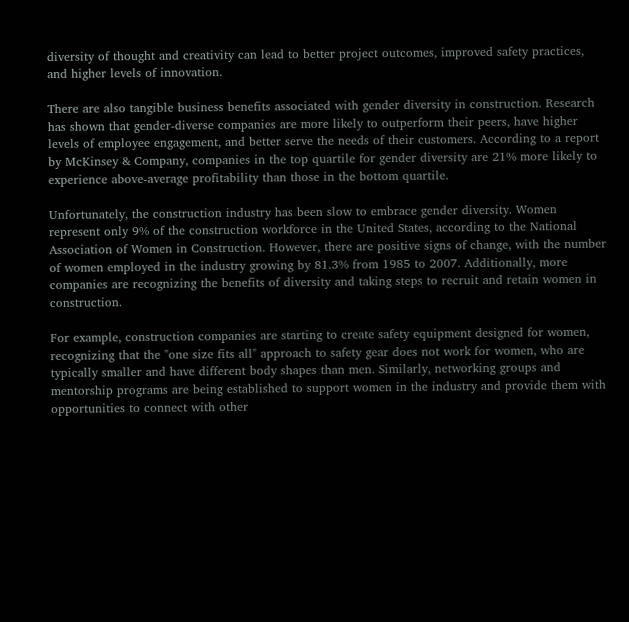diversity of thought and creativity can lead to better project outcomes, improved safety practices, and higher levels of innovation.

There are also tangible business benefits associated with gender diversity in construction. Research has shown that gender-diverse companies are more likely to outperform their peers, have higher levels of employee engagement, and better serve the needs of their customers. According to a report by McKinsey & Company, companies in the top quartile for gender diversity are 21% more likely to experience above-average profitability than those in the bottom quartile.

Unfortunately, the construction industry has been slow to embrace gender diversity. Women represent only 9% of the construction workforce in the United States, according to the National Association of Women in Construction. However, there are positive signs of change, with the number of women employed in the industry growing by 81.3% from 1985 to 2007. Additionally, more companies are recognizing the benefits of diversity and taking steps to recruit and retain women in construction.

For example, construction companies are starting to create safety equipment designed for women, recognizing that the "one size fits all" approach to safety gear does not work for women, who are typically smaller and have different body shapes than men. Similarly, networking groups and mentorship programs are being established to support women in the industry and provide them with opportunities to connect with other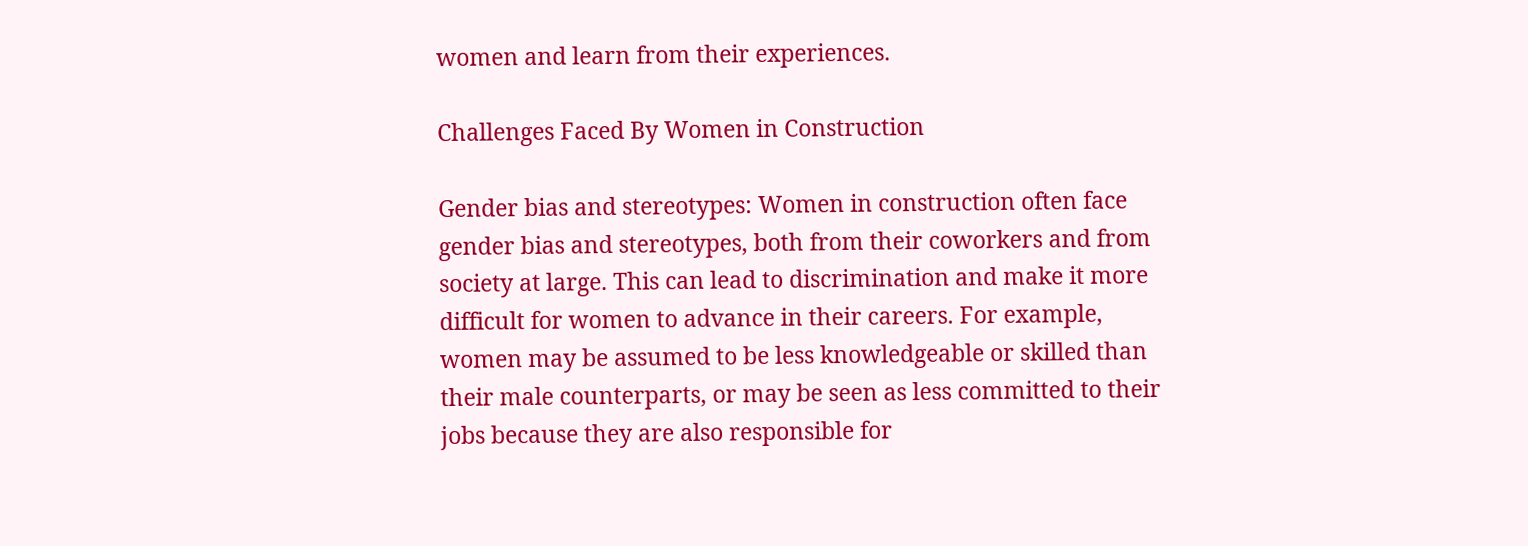women and learn from their experiences.

Challenges Faced By Women in Construction

Gender bias and stereotypes: Women in construction often face gender bias and stereotypes, both from their coworkers and from society at large. This can lead to discrimination and make it more difficult for women to advance in their careers. For example, women may be assumed to be less knowledgeable or skilled than their male counterparts, or may be seen as less committed to their jobs because they are also responsible for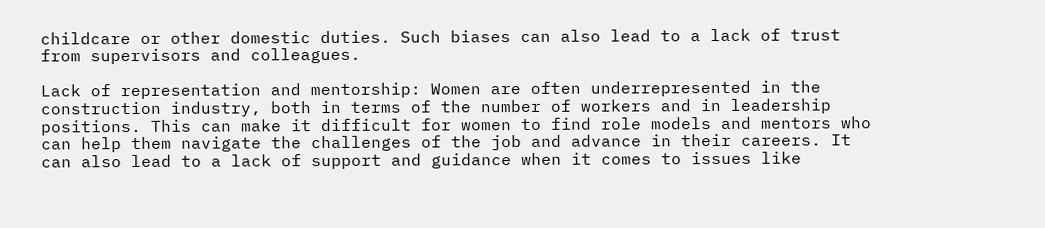childcare or other domestic duties. Such biases can also lead to a lack of trust from supervisors and colleagues.

Lack of representation and mentorship: Women are often underrepresented in the construction industry, both in terms of the number of workers and in leadership positions. This can make it difficult for women to find role models and mentors who can help them navigate the challenges of the job and advance in their careers. It can also lead to a lack of support and guidance when it comes to issues like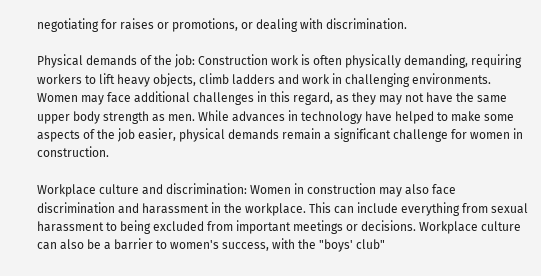negotiating for raises or promotions, or dealing with discrimination.

Physical demands of the job: Construction work is often physically demanding, requiring workers to lift heavy objects, climb ladders and work in challenging environments. Women may face additional challenges in this regard, as they may not have the same upper body strength as men. While advances in technology have helped to make some aspects of the job easier, physical demands remain a significant challenge for women in construction.

Workplace culture and discrimination: Women in construction may also face discrimination and harassment in the workplace. This can include everything from sexual harassment to being excluded from important meetings or decisions. Workplace culture can also be a barrier to women's success, with the "boys' club"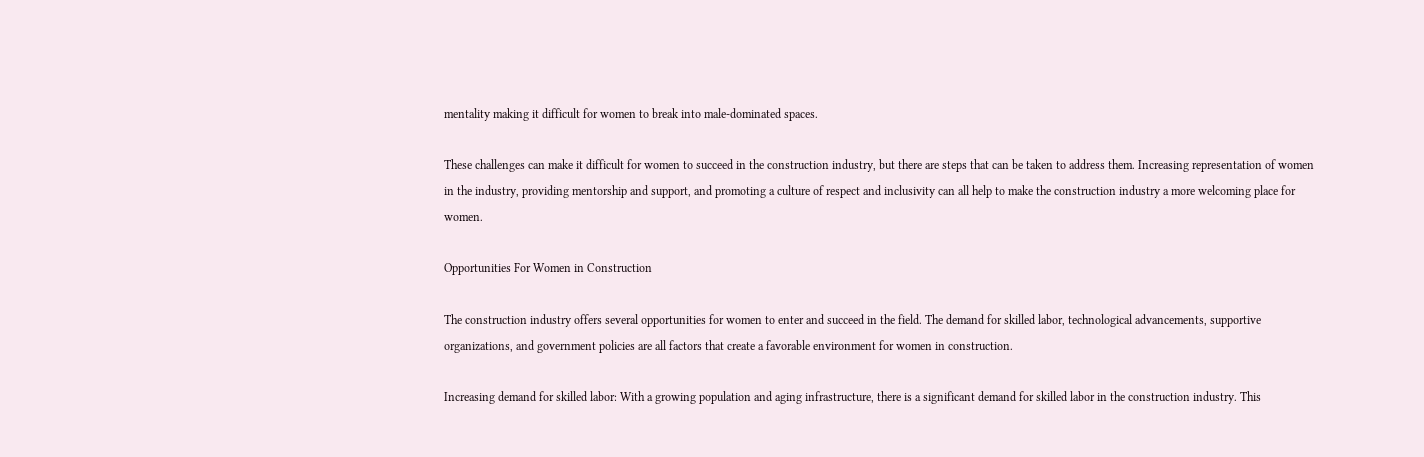mentality making it difficult for women to break into male-dominated spaces.

These challenges can make it difficult for women to succeed in the construction industry, but there are steps that can be taken to address them. Increasing representation of women in the industry, providing mentorship and support, and promoting a culture of respect and inclusivity can all help to make the construction industry a more welcoming place for women.

Opportunities For Women in Construction

The construction industry offers several opportunities for women to enter and succeed in the field. The demand for skilled labor, technological advancements, supportive organizations, and government policies are all factors that create a favorable environment for women in construction.

Increasing demand for skilled labor: With a growing population and aging infrastructure, there is a significant demand for skilled labor in the construction industry. This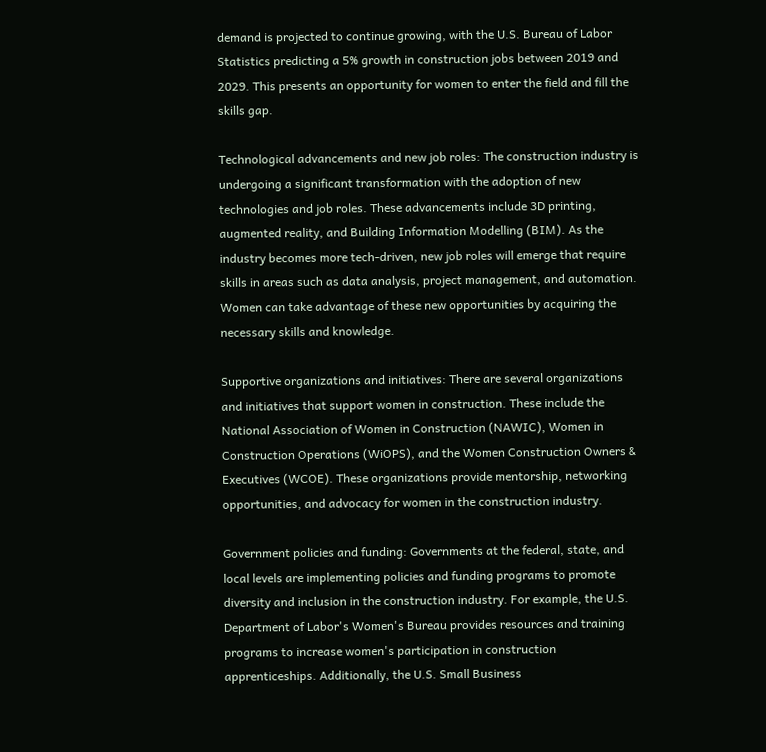demand is projected to continue growing, with the U.S. Bureau of Labor Statistics predicting a 5% growth in construction jobs between 2019 and 2029. This presents an opportunity for women to enter the field and fill the skills gap.

Technological advancements and new job roles: The construction industry is undergoing a significant transformation with the adoption of new technologies and job roles. These advancements include 3D printing, augmented reality, and Building Information Modelling (BIM). As the industry becomes more tech-driven, new job roles will emerge that require skills in areas such as data analysis, project management, and automation. Women can take advantage of these new opportunities by acquiring the necessary skills and knowledge.

Supportive organizations and initiatives: There are several organizations and initiatives that support women in construction. These include the National Association of Women in Construction (NAWIC), Women in Construction Operations (WiOPS), and the Women Construction Owners & Executives (WCOE). These organizations provide mentorship, networking opportunities, and advocacy for women in the construction industry.

Government policies and funding: Governments at the federal, state, and local levels are implementing policies and funding programs to promote diversity and inclusion in the construction industry. For example, the U.S. Department of Labor's Women's Bureau provides resources and training programs to increase women's participation in construction apprenticeships. Additionally, the U.S. Small Business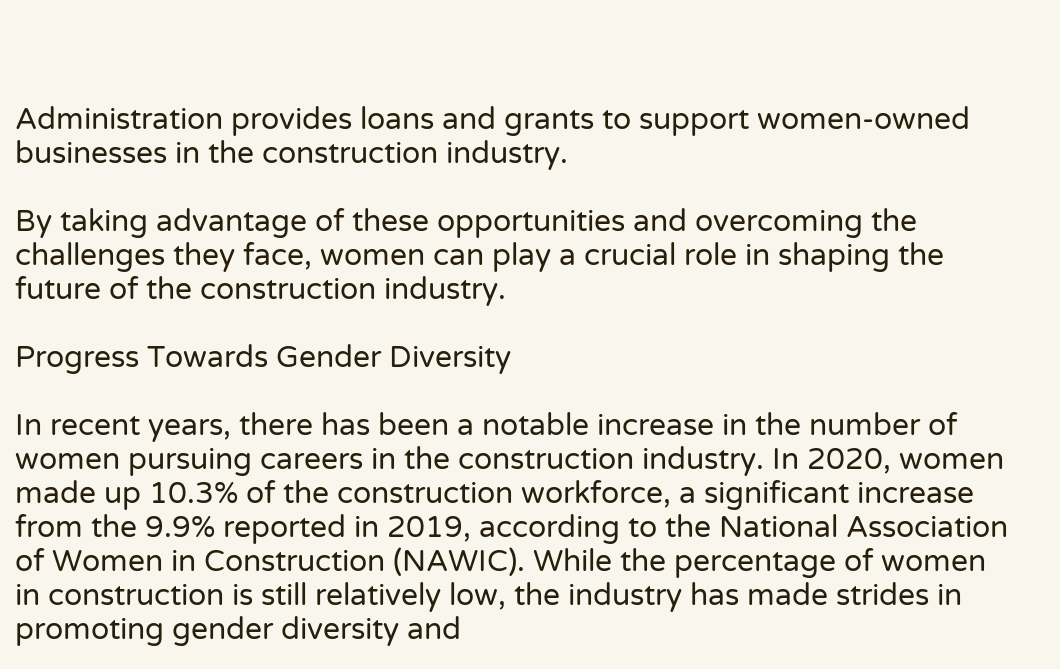Administration provides loans and grants to support women-owned businesses in the construction industry.

By taking advantage of these opportunities and overcoming the challenges they face, women can play a crucial role in shaping the future of the construction industry.

Progress Towards Gender Diversity

In recent years, there has been a notable increase in the number of women pursuing careers in the construction industry. In 2020, women made up 10.3% of the construction workforce, a significant increase from the 9.9% reported in 2019, according to the National Association of Women in Construction (NAWIC). While the percentage of women in construction is still relatively low, the industry has made strides in promoting gender diversity and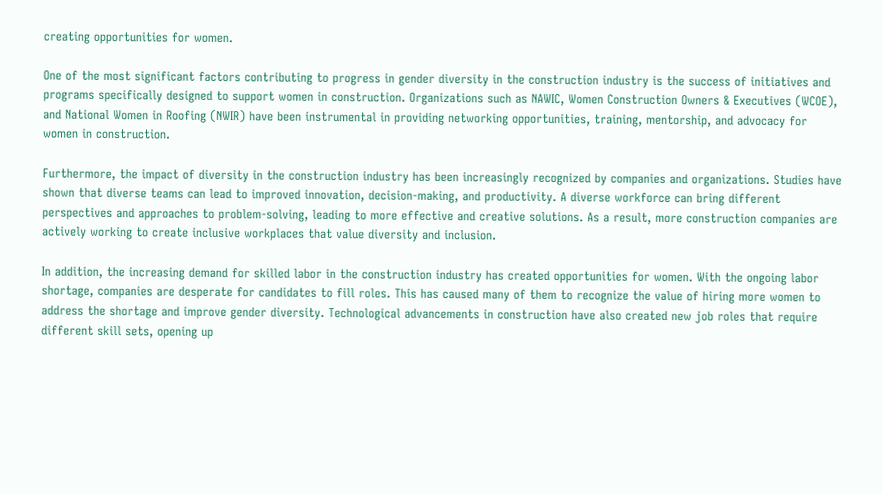creating opportunities for women.

One of the most significant factors contributing to progress in gender diversity in the construction industry is the success of initiatives and programs specifically designed to support women in construction. Organizations such as NAWIC, Women Construction Owners & Executives (WCOE), and National Women in Roofing (NWIR) have been instrumental in providing networking opportunities, training, mentorship, and advocacy for women in construction.

Furthermore, the impact of diversity in the construction industry has been increasingly recognized by companies and organizations. Studies have shown that diverse teams can lead to improved innovation, decision-making, and productivity. A diverse workforce can bring different perspectives and approaches to problem-solving, leading to more effective and creative solutions. As a result, more construction companies are actively working to create inclusive workplaces that value diversity and inclusion.

In addition, the increasing demand for skilled labor in the construction industry has created opportunities for women. With the ongoing labor shortage, companies are desperate for candidates to fill roles. This has caused many of them to recognize the value of hiring more women to address the shortage and improve gender diversity. Technological advancements in construction have also created new job roles that require different skill sets, opening up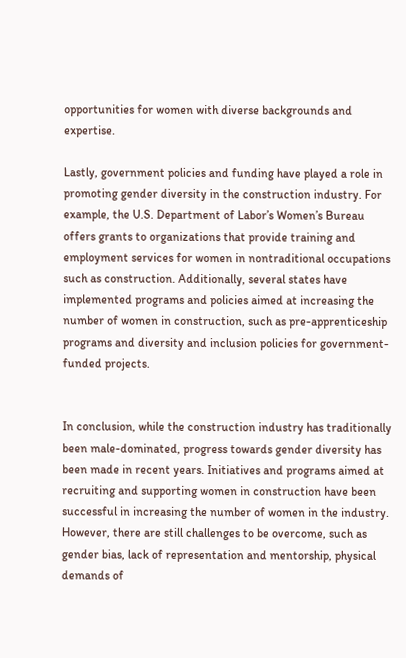opportunities for women with diverse backgrounds and expertise.

Lastly, government policies and funding have played a role in promoting gender diversity in the construction industry. For example, the U.S. Department of Labor’s Women’s Bureau offers grants to organizations that provide training and employment services for women in nontraditional occupations such as construction. Additionally, several states have implemented programs and policies aimed at increasing the number of women in construction, such as pre-apprenticeship programs and diversity and inclusion policies for government-funded projects.


In conclusion, while the construction industry has traditionally been male-dominated, progress towards gender diversity has been made in recent years. Initiatives and programs aimed at recruiting and supporting women in construction have been successful in increasing the number of women in the industry. However, there are still challenges to be overcome, such as gender bias, lack of representation and mentorship, physical demands of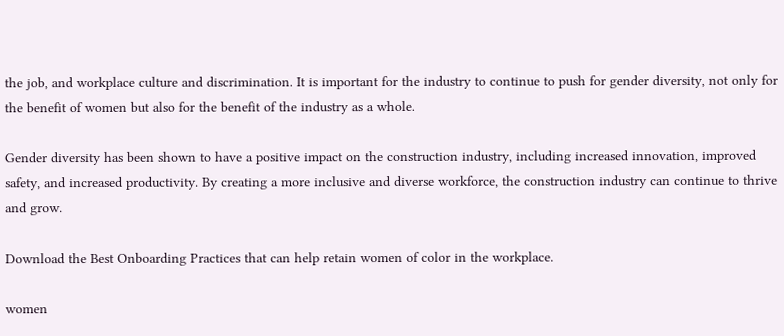the job, and workplace culture and discrimination. It is important for the industry to continue to push for gender diversity, not only for the benefit of women but also for the benefit of the industry as a whole.

Gender diversity has been shown to have a positive impact on the construction industry, including increased innovation, improved safety, and increased productivity. By creating a more inclusive and diverse workforce, the construction industry can continue to thrive and grow.

Download the Best Onboarding Practices that can help retain women of color in the workplace.

women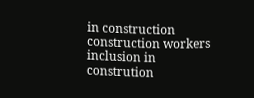in construction construction workers inclusion in constrution